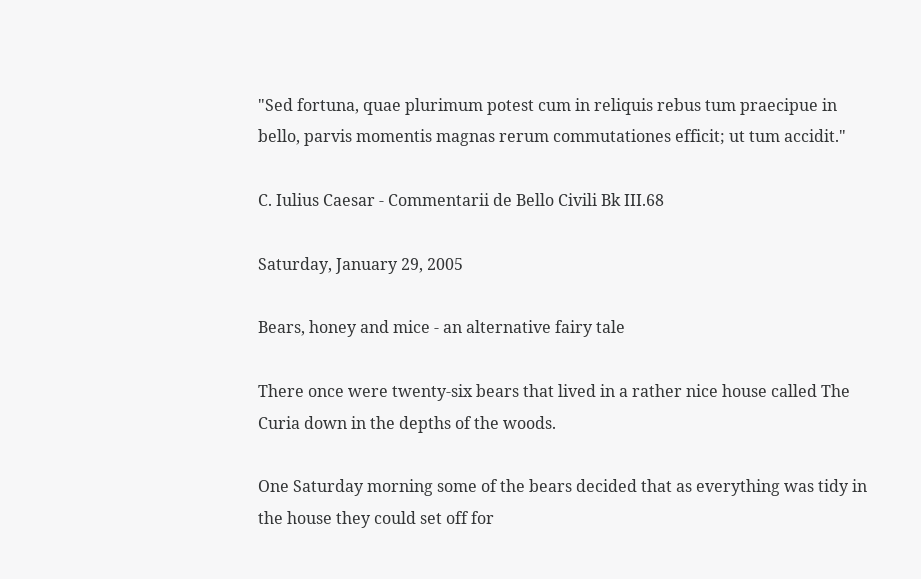"Sed fortuna, quae plurimum potest cum in reliquis rebus tum praecipue in bello, parvis momentis magnas rerum commutationes efficit; ut tum accidit."

C. Iulius Caesar - Commentarii de Bello Civili Bk III.68

Saturday, January 29, 2005

Bears, honey and mice - an alternative fairy tale

There once were twenty-six bears that lived in a rather nice house called The Curia down in the depths of the woods.

One Saturday morning some of the bears decided that as everything was tidy in the house they could set off for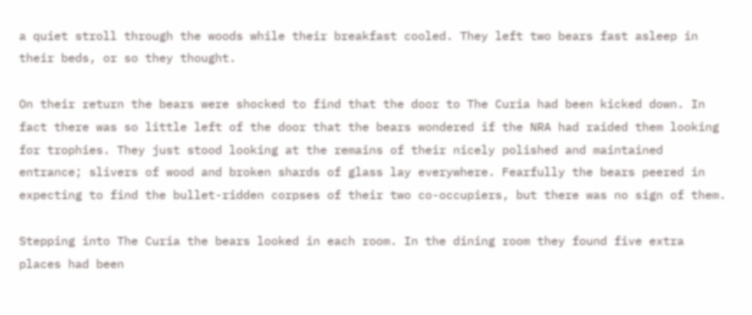a quiet stroll through the woods while their breakfast cooled. They left two bears fast asleep in their beds, or so they thought.

On their return the bears were shocked to find that the door to The Curia had been kicked down. In fact there was so little left of the door that the bears wondered if the NRA had raided them looking for trophies. They just stood looking at the remains of their nicely polished and maintained entrance; slivers of wood and broken shards of glass lay everywhere. Fearfully the bears peered in expecting to find the bullet-ridden corpses of their two co-occupiers, but there was no sign of them.

Stepping into The Curia the bears looked in each room. In the dining room they found five extra places had been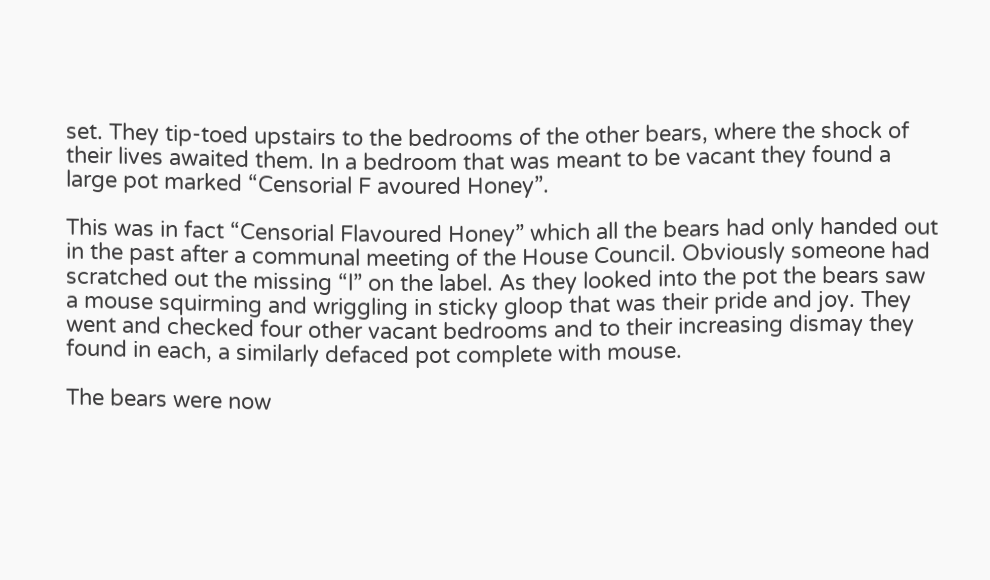set. They tip-toed upstairs to the bedrooms of the other bears, where the shock of their lives awaited them. In a bedroom that was meant to be vacant they found a large pot marked “Censorial F avoured Honey”.

This was in fact “Censorial Flavoured Honey” which all the bears had only handed out in the past after a communal meeting of the House Council. Obviously someone had scratched out the missing “l” on the label. As they looked into the pot the bears saw a mouse squirming and wriggling in sticky gloop that was their pride and joy. They went and checked four other vacant bedrooms and to their increasing dismay they found in each, a similarly defaced pot complete with mouse.

The bears were now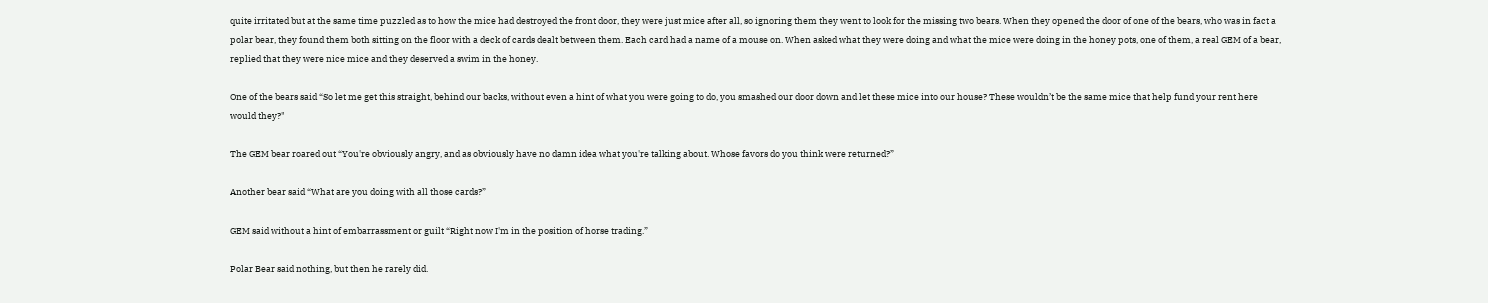quite irritated but at the same time puzzled as to how the mice had destroyed the front door, they were just mice after all, so ignoring them they went to look for the missing two bears. When they opened the door of one of the bears, who was in fact a polar bear, they found them both sitting on the floor with a deck of cards dealt between them. Each card had a name of a mouse on. When asked what they were doing and what the mice were doing in the honey pots, one of them, a real GEM of a bear, replied that they were nice mice and they deserved a swim in the honey.

One of the bears said “So let me get this straight, behind our backs, without even a hint of what you were going to do, you smashed our door down and let these mice into our house? These wouldn’t be the same mice that help fund your rent here would they?"

The GEM bear roared out “You're obviously angry, and as obviously have no damn idea what you're talking about. Whose favors do you think were returned?”

Another bear said “What are you doing with all those cards?”

GEM said without a hint of embarrassment or guilt “Right now I'm in the position of horse trading.”

Polar Bear said nothing, but then he rarely did.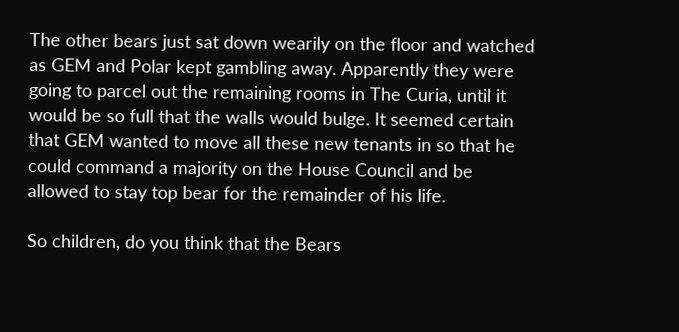The other bears just sat down wearily on the floor and watched as GEM and Polar kept gambling away. Apparently they were going to parcel out the remaining rooms in The Curia, until it would be so full that the walls would bulge. It seemed certain that GEM wanted to move all these new tenants in so that he could command a majority on the House Council and be allowed to stay top bear for the remainder of his life.

So children, do you think that the Bears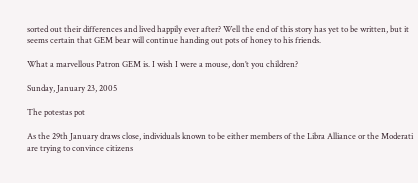sorted out their differences and lived happily ever after? Well the end of this story has yet to be written, but it seems certain that GEM bear will continue handing out pots of honey to his friends.

What a marvellous Patron GEM is. I wish I were a mouse, don’t you children?

Sunday, January 23, 2005

The potestas pot

As the 29th January draws close, individuals known to be either members of the Libra Alliance or the Moderati are trying to convince citizens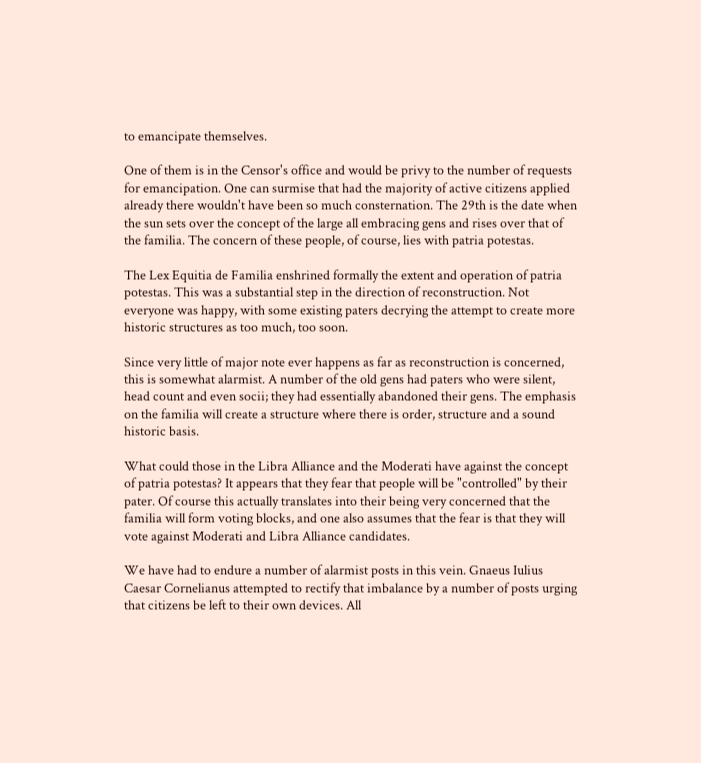to emancipate themselves.

One of them is in the Censor's office and would be privy to the number of requests for emancipation. One can surmise that had the majority of active citizens applied already there wouldn't have been so much consternation. The 29th is the date when the sun sets over the concept of the large all embracing gens and rises over that of the familia. The concern of these people, of course, lies with patria potestas.

The Lex Equitia de Familia enshrined formally the extent and operation of patria potestas. This was a substantial step in the direction of reconstruction. Not everyone was happy, with some existing paters decrying the attempt to create more historic structures as too much, too soon.

Since very little of major note ever happens as far as reconstruction is concerned, this is somewhat alarmist. A number of the old gens had paters who were silent, head count and even socii; they had essentially abandoned their gens. The emphasis on the familia will create a structure where there is order, structure and a sound historic basis.

What could those in the Libra Alliance and the Moderati have against the concept of patria potestas? It appears that they fear that people will be "controlled" by their pater. Of course this actually translates into their being very concerned that the familia will form voting blocks, and one also assumes that the fear is that they will vote against Moderati and Libra Alliance candidates.

We have had to endure a number of alarmist posts in this vein. Gnaeus Iulius Caesar Cornelianus attempted to rectify that imbalance by a number of posts urging that citizens be left to their own devices. All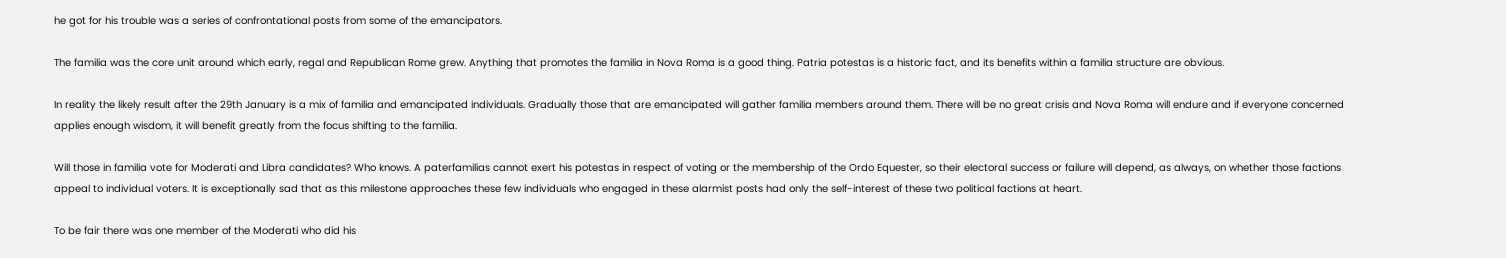he got for his trouble was a series of confrontational posts from some of the emancipators.

The familia was the core unit around which early, regal and Republican Rome grew. Anything that promotes the familia in Nova Roma is a good thing. Patria potestas is a historic fact, and its benefits within a familia structure are obvious.

In reality the likely result after the 29th January is a mix of familia and emancipated individuals. Gradually those that are emancipated will gather familia members around them. There will be no great crisis and Nova Roma will endure and if everyone concerned applies enough wisdom, it will benefit greatly from the focus shifting to the familia.

Will those in familia vote for Moderati and Libra candidates? Who knows. A paterfamilias cannot exert his potestas in respect of voting or the membership of the Ordo Equester, so their electoral success or failure will depend, as always, on whether those factions appeal to individual voters. It is exceptionally sad that as this milestone approaches these few individuals who engaged in these alarmist posts had only the self-interest of these two political factions at heart.

To be fair there was one member of the Moderati who did his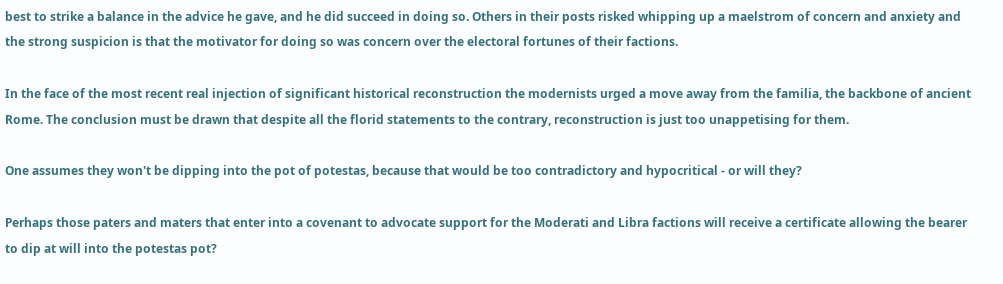best to strike a balance in the advice he gave, and he did succeed in doing so. Others in their posts risked whipping up a maelstrom of concern and anxiety and the strong suspicion is that the motivator for doing so was concern over the electoral fortunes of their factions.

In the face of the most recent real injection of significant historical reconstruction the modernists urged a move away from the familia, the backbone of ancient Rome. The conclusion must be drawn that despite all the florid statements to the contrary, reconstruction is just too unappetising for them.

One assumes they won't be dipping into the pot of potestas, because that would be too contradictory and hypocritical - or will they?

Perhaps those paters and maters that enter into a covenant to advocate support for the Moderati and Libra factions will receive a certificate allowing the bearer to dip at will into the potestas pot?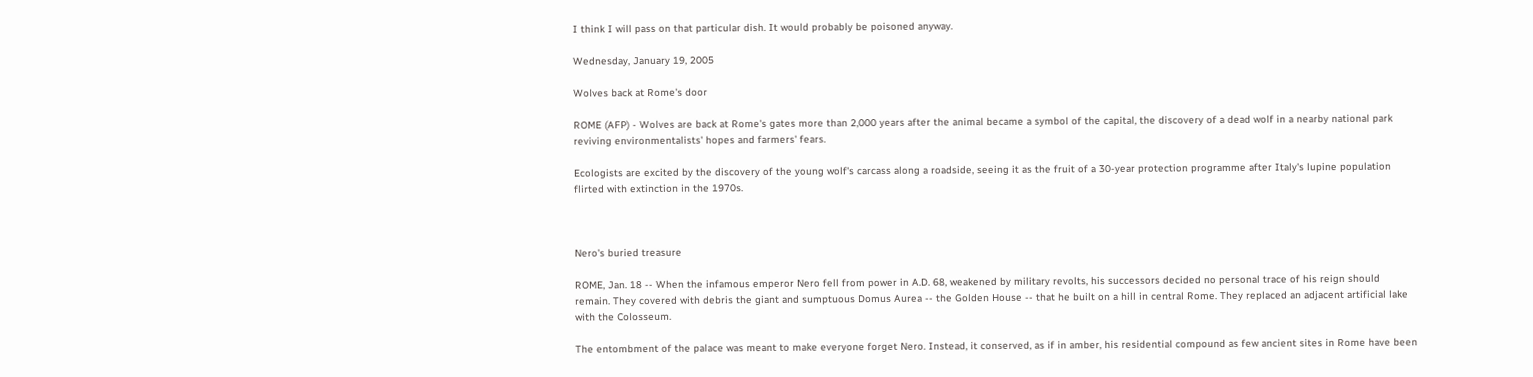I think I will pass on that particular dish. It would probably be poisoned anyway.

Wednesday, January 19, 2005

Wolves back at Rome's door

ROME (AFP) - Wolves are back at Rome's gates more than 2,000 years after the animal became a symbol of the capital, the discovery of a dead wolf in a nearby national park reviving environmentalists' hopes and farmers' fears.

Ecologists are excited by the discovery of the young wolf's carcass along a roadside, seeing it as the fruit of a 30-year protection programme after Italy's lupine population flirted with extinction in the 1970s.



Nero's buried treasure

ROME, Jan. 18 -- When the infamous emperor Nero fell from power in A.D. 68, weakened by military revolts, his successors decided no personal trace of his reign should remain. They covered with debris the giant and sumptuous Domus Aurea -- the Golden House -- that he built on a hill in central Rome. They replaced an adjacent artificial lake with the Colosseum.

The entombment of the palace was meant to make everyone forget Nero. Instead, it conserved, as if in amber, his residential compound as few ancient sites in Rome have been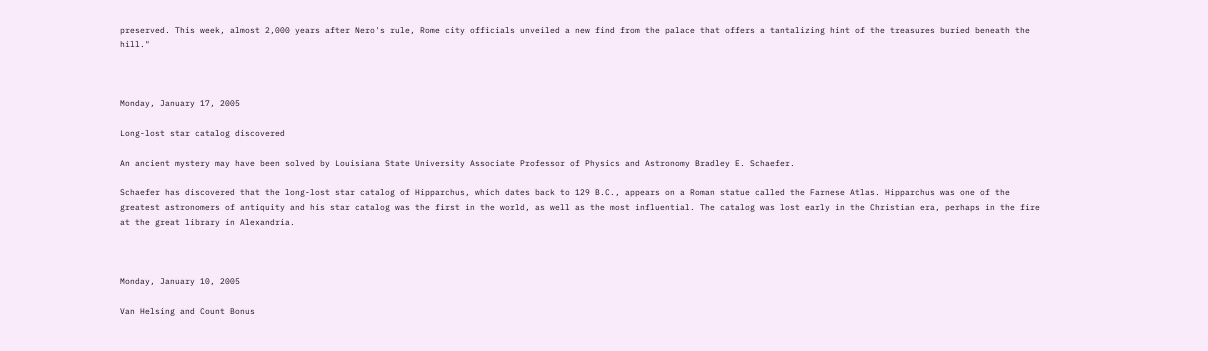preserved. This week, almost 2,000 years after Nero's rule, Rome city officials unveiled a new find from the palace that offers a tantalizing hint of the treasures buried beneath the hill."



Monday, January 17, 2005

Long-lost star catalog discovered

An ancient mystery may have been solved by Louisiana State University Associate Professor of Physics and Astronomy Bradley E. Schaefer.

Schaefer has discovered that the long-lost star catalog of Hipparchus, which dates back to 129 B.C., appears on a Roman statue called the Farnese Atlas. Hipparchus was one of the greatest astronomers of antiquity and his star catalog was the first in the world, as well as the most influential. The catalog was lost early in the Christian era, perhaps in the fire at the great library in Alexandria.



Monday, January 10, 2005

Van Helsing and Count Bonus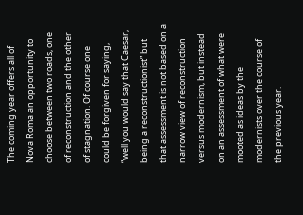The coming year offers all of Nova Roma an opportunity to choose between two roads, one of reconstruction and the other of stagnation. Of course one could be forgiven for saying, “well you would say that Caesar, being a reconstructionist” but that assessment is not based on a narrow view of reconstruction versus modernism, but instead on an assessment of what were mooted as ideas by the modernists over the course of the previous year.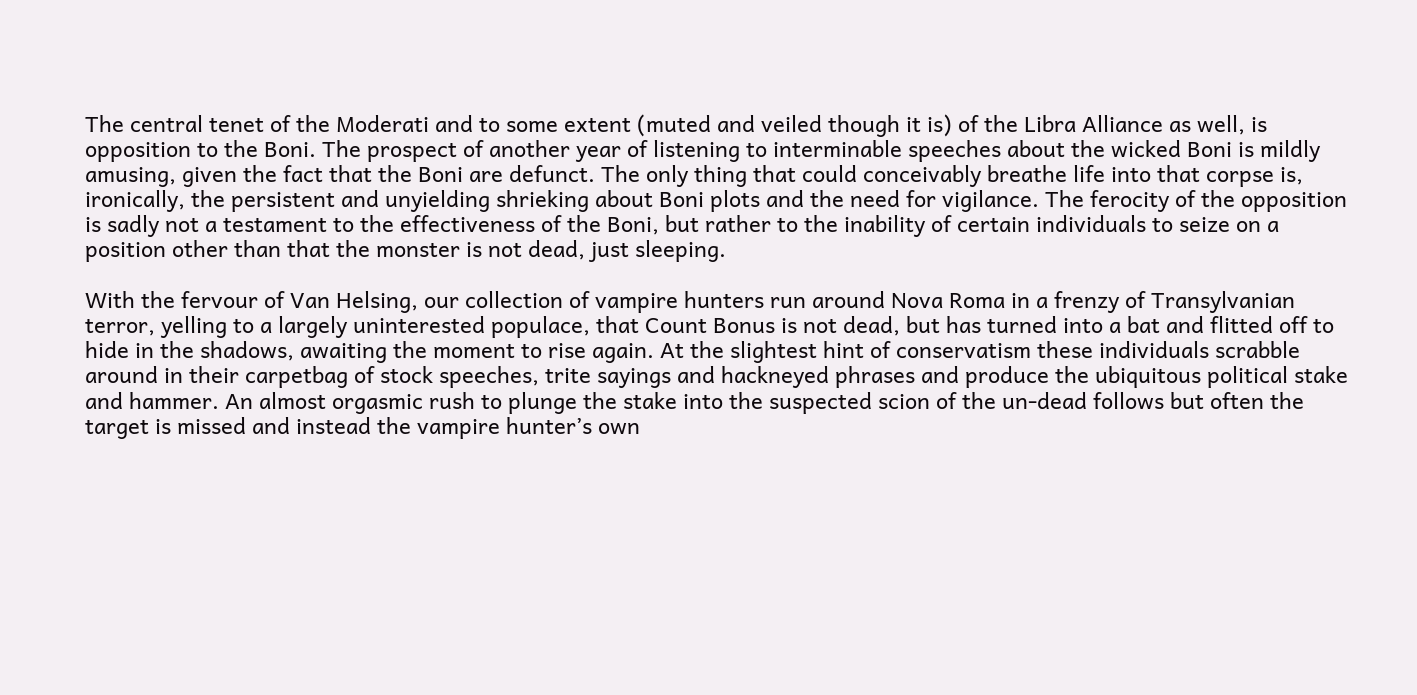The central tenet of the Moderati and to some extent (muted and veiled though it is) of the Libra Alliance as well, is opposition to the Boni. The prospect of another year of listening to interminable speeches about the wicked Boni is mildly amusing, given the fact that the Boni are defunct. The only thing that could conceivably breathe life into that corpse is, ironically, the persistent and unyielding shrieking about Boni plots and the need for vigilance. The ferocity of the opposition is sadly not a testament to the effectiveness of the Boni, but rather to the inability of certain individuals to seize on a position other than that the monster is not dead, just sleeping.

With the fervour of Van Helsing, our collection of vampire hunters run around Nova Roma in a frenzy of Transylvanian terror, yelling to a largely uninterested populace, that Count Bonus is not dead, but has turned into a bat and flitted off to hide in the shadows, awaiting the moment to rise again. At the slightest hint of conservatism these individuals scrabble around in their carpetbag of stock speeches, trite sayings and hackneyed phrases and produce the ubiquitous political stake and hammer. An almost orgasmic rush to plunge the stake into the suspected scion of the un-dead follows but often the target is missed and instead the vampire hunter’s own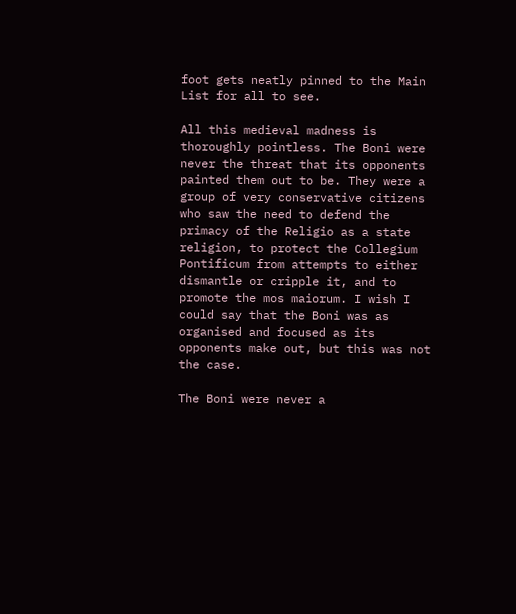foot gets neatly pinned to the Main List for all to see.

All this medieval madness is thoroughly pointless. The Boni were never the threat that its opponents painted them out to be. They were a group of very conservative citizens who saw the need to defend the primacy of the Religio as a state religion, to protect the Collegium Pontificum from attempts to either dismantle or cripple it, and to promote the mos maiorum. I wish I could say that the Boni was as organised and focused as its opponents make out, but this was not the case.

The Boni were never a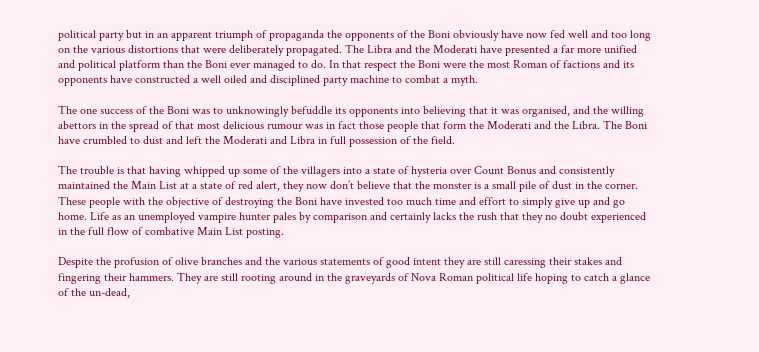political party but in an apparent triumph of propaganda the opponents of the Boni obviously have now fed well and too long on the various distortions that were deliberately propagated. The Libra and the Moderati have presented a far more unified and political platform than the Boni ever managed to do. In that respect the Boni were the most Roman of factions and its opponents have constructed a well oiled and disciplined party machine to combat a myth.

The one success of the Boni was to unknowingly befuddle its opponents into believing that it was organised, and the willing abettors in the spread of that most delicious rumour was in fact those people that form the Moderati and the Libra. The Boni have crumbled to dust and left the Moderati and Libra in full possession of the field.

The trouble is that having whipped up some of the villagers into a state of hysteria over Count Bonus and consistently maintained the Main List at a state of red alert, they now don’t believe that the monster is a small pile of dust in the corner. These people with the objective of destroying the Boni have invested too much time and effort to simply give up and go home. Life as an unemployed vampire hunter pales by comparison and certainly lacks the rush that they no doubt experienced in the full flow of combative Main List posting.

Despite the profusion of olive branches and the various statements of good intent they are still caressing their stakes and fingering their hammers. They are still rooting around in the graveyards of Nova Roman political life hoping to catch a glance of the un-dead,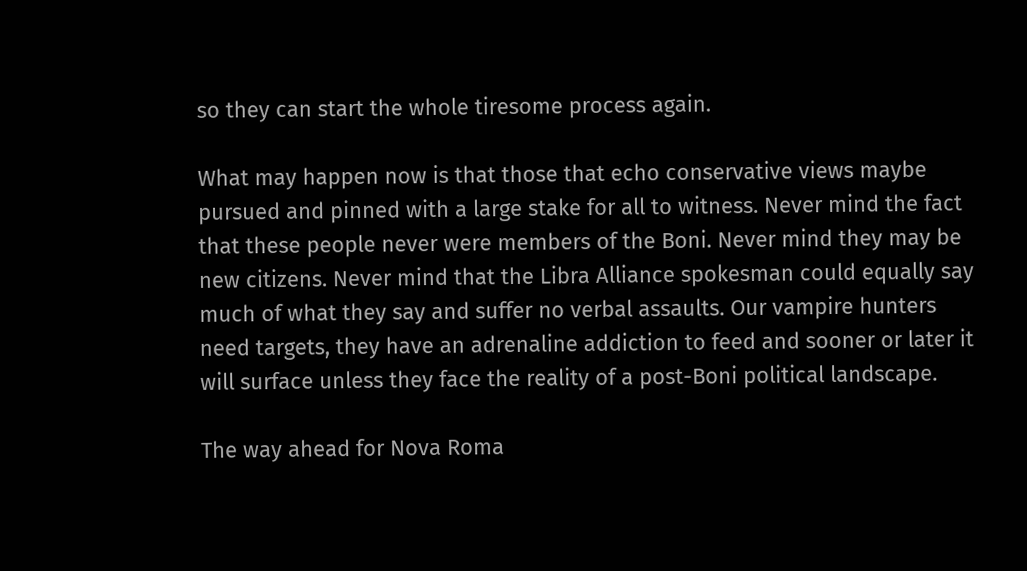so they can start the whole tiresome process again.

What may happen now is that those that echo conservative views maybe pursued and pinned with a large stake for all to witness. Never mind the fact that these people never were members of the Boni. Never mind they may be new citizens. Never mind that the Libra Alliance spokesman could equally say much of what they say and suffer no verbal assaults. Our vampire hunters need targets, they have an adrenaline addiction to feed and sooner or later it will surface unless they face the reality of a post-Boni political landscape.

The way ahead for Nova Roma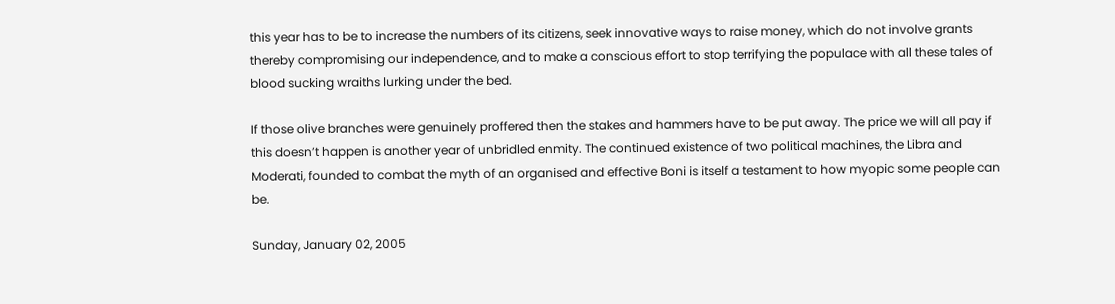this year has to be to increase the numbers of its citizens, seek innovative ways to raise money, which do not involve grants thereby compromising our independence, and to make a conscious effort to stop terrifying the populace with all these tales of blood sucking wraiths lurking under the bed.

If those olive branches were genuinely proffered then the stakes and hammers have to be put away. The price we will all pay if this doesn’t happen is another year of unbridled enmity. The continued existence of two political machines, the Libra and Moderati, founded to combat the myth of an organised and effective Boni is itself a testament to how myopic some people can be.

Sunday, January 02, 2005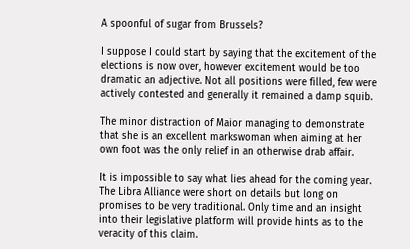A spoonful of sugar from Brussels?

I suppose I could start by saying that the excitement of the elections is now over, however excitement would be too dramatic an adjective. Not all positions were filled, few were actively contested and generally it remained a damp squib.

The minor distraction of Maior managing to demonstrate that she is an excellent markswoman when aiming at her own foot was the only relief in an otherwise drab affair.

It is impossible to say what lies ahead for the coming year. The Libra Alliance were short on details but long on promises to be very traditional. Only time and an insight into their legislative platform will provide hints as to the veracity of this claim.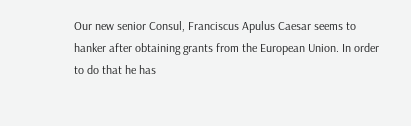Our new senior Consul, Franciscus Apulus Caesar seems to hanker after obtaining grants from the European Union. In order to do that he has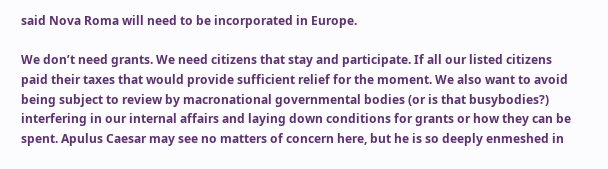said Nova Roma will need to be incorporated in Europe.

We don’t need grants. We need citizens that stay and participate. If all our listed citizens paid their taxes that would provide sufficient relief for the moment. We also want to avoid being subject to review by macronational governmental bodies (or is that busybodies?) interfering in our internal affairs and laying down conditions for grants or how they can be spent. Apulus Caesar may see no matters of concern here, but he is so deeply enmeshed in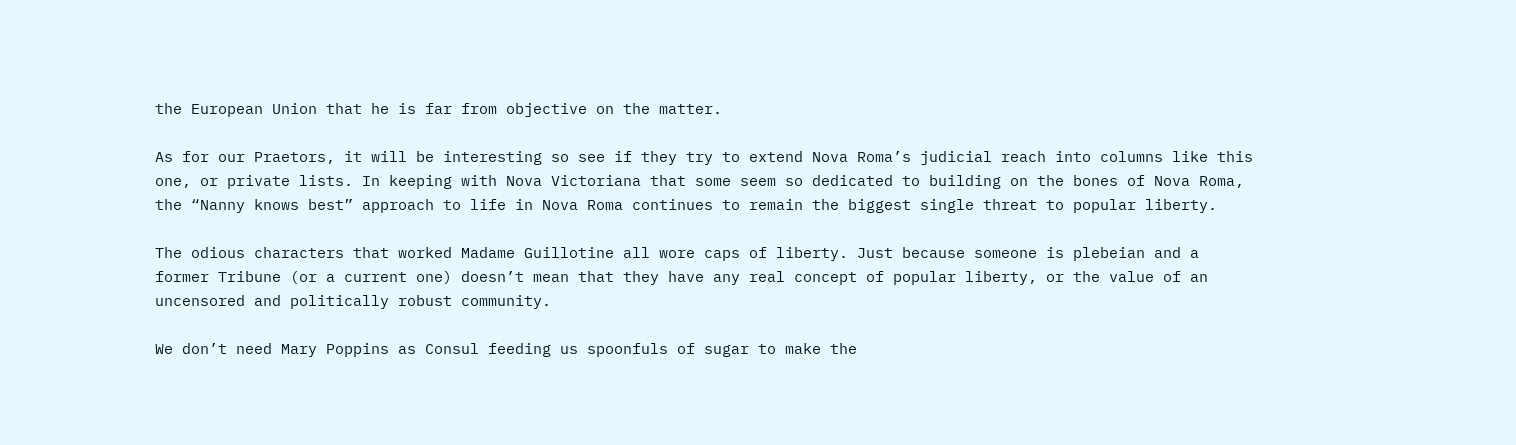the European Union that he is far from objective on the matter.

As for our Praetors, it will be interesting so see if they try to extend Nova Roma’s judicial reach into columns like this one, or private lists. In keeping with Nova Victoriana that some seem so dedicated to building on the bones of Nova Roma, the “Nanny knows best” approach to life in Nova Roma continues to remain the biggest single threat to popular liberty.

The odious characters that worked Madame Guillotine all wore caps of liberty. Just because someone is plebeian and a former Tribune (or a current one) doesn’t mean that they have any real concept of popular liberty, or the value of an uncensored and politically robust community.

We don’t need Mary Poppins as Consul feeding us spoonfuls of sugar to make the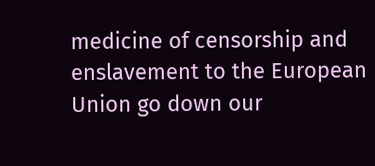medicine of censorship and enslavement to the European Union go down our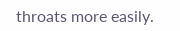throats more easily.